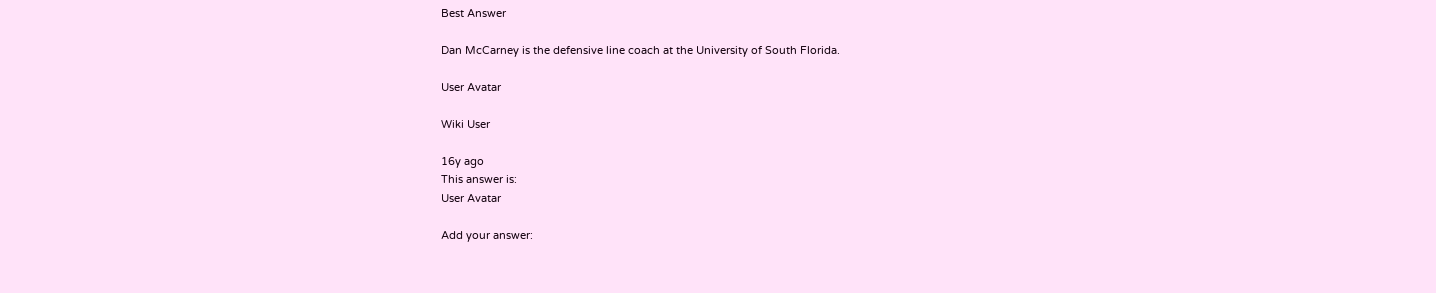Best Answer

Dan McCarney is the defensive line coach at the University of South Florida.

User Avatar

Wiki User

16y ago
This answer is:
User Avatar

Add your answer: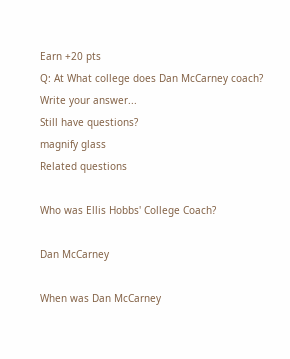Earn +20 pts
Q: At What college does Dan McCarney coach?
Write your answer...
Still have questions?
magnify glass
Related questions

Who was Ellis Hobbs' College Coach?

Dan McCarney

When was Dan McCarney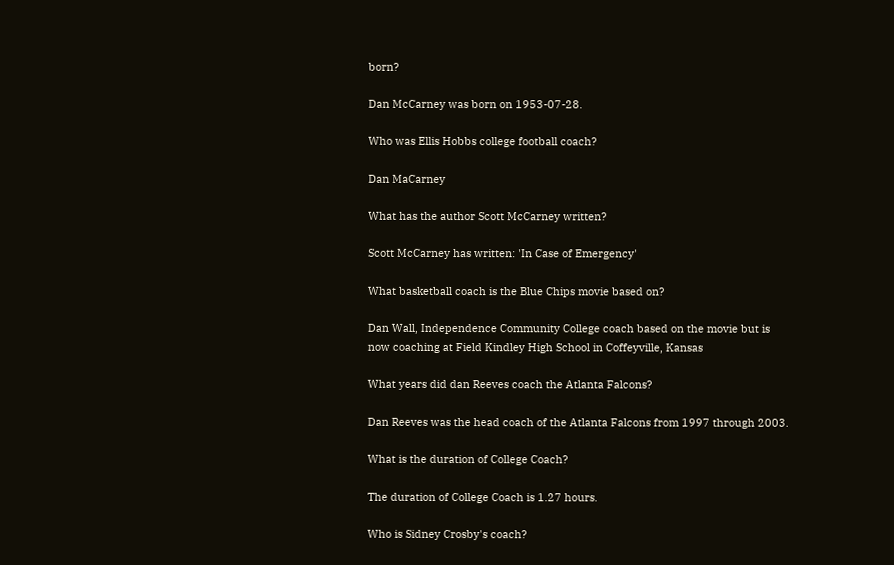born?

Dan McCarney was born on 1953-07-28.

Who was Ellis Hobbs college football coach?

Dan MaCarney

What has the author Scott McCarney written?

Scott McCarney has written: 'In Case of Emergency'

What basketball coach is the Blue Chips movie based on?

Dan Wall, Independence Community College coach based on the movie but is now coaching at Field Kindley High School in Coffeyville, Kansas

What years did dan Reeves coach the Atlanta Falcons?

Dan Reeves was the head coach of the Atlanta Falcons from 1997 through 2003.

What is the duration of College Coach?

The duration of College Coach is 1.27 hours.

Who is Sidney Crosby's coach?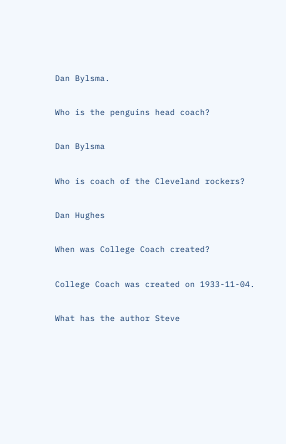Dan Bylsma.

Who is the penguins head coach?

Dan Bylsma

Who is coach of the Cleveland rockers?

Dan Hughes

When was College Coach created?

College Coach was created on 1933-11-04.

What has the author Steve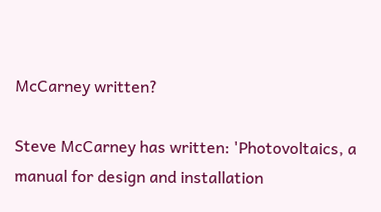McCarney written?

Steve McCarney has written: 'Photovoltaics, a manual for design and installation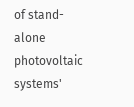of stand-alone photovoltaic systems'